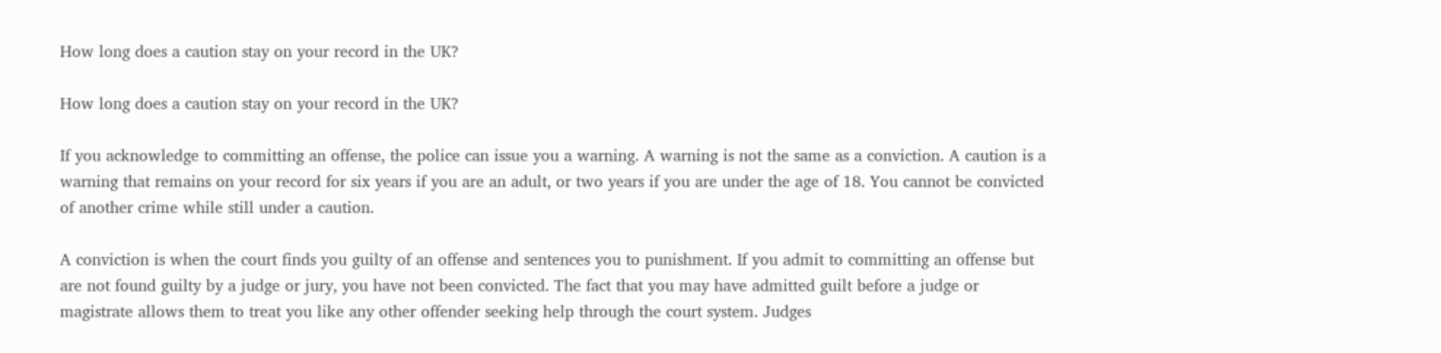How long does a caution stay on your record in the UK?

How long does a caution stay on your record in the UK?

If you acknowledge to committing an offense, the police can issue you a warning. A warning is not the same as a conviction. A caution is a warning that remains on your record for six years if you are an adult, or two years if you are under the age of 18. You cannot be convicted of another crime while still under a caution.

A conviction is when the court finds you guilty of an offense and sentences you to punishment. If you admit to committing an offense but are not found guilty by a judge or jury, you have not been convicted. The fact that you may have admitted guilt before a judge or magistrate allows them to treat you like any other offender seeking help through the court system. Judges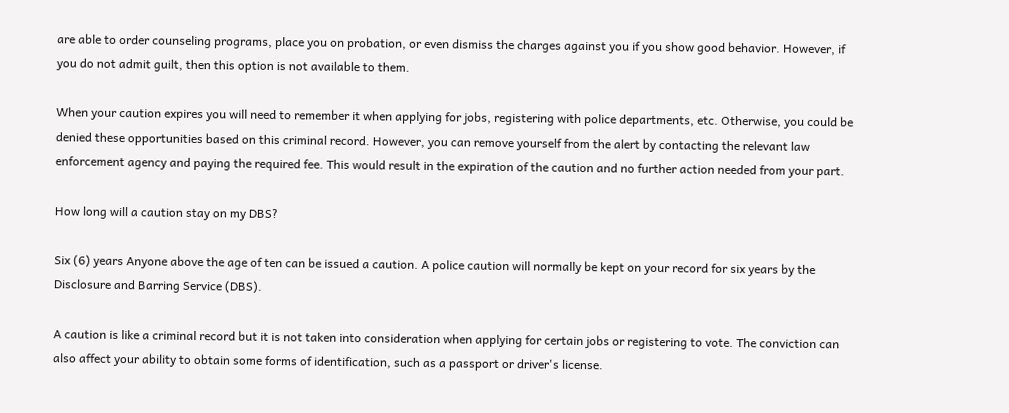are able to order counseling programs, place you on probation, or even dismiss the charges against you if you show good behavior. However, if you do not admit guilt, then this option is not available to them.

When your caution expires you will need to remember it when applying for jobs, registering with police departments, etc. Otherwise, you could be denied these opportunities based on this criminal record. However, you can remove yourself from the alert by contacting the relevant law enforcement agency and paying the required fee. This would result in the expiration of the caution and no further action needed from your part.

How long will a caution stay on my DBS?

Six (6) years Anyone above the age of ten can be issued a caution. A police caution will normally be kept on your record for six years by the Disclosure and Barring Service (DBS).

A caution is like a criminal record but it is not taken into consideration when applying for certain jobs or registering to vote. The conviction can also affect your ability to obtain some forms of identification, such as a passport or driver's license.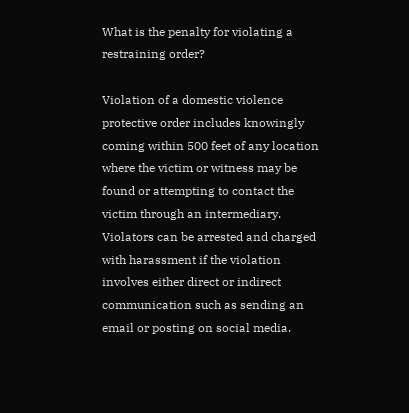What is the penalty for violating a restraining order?

Violation of a domestic violence protective order includes knowingly coming within 500 feet of any location where the victim or witness may be found or attempting to contact the victim through an intermediary. Violators can be arrested and charged with harassment if the violation involves either direct or indirect communication such as sending an email or posting on social media.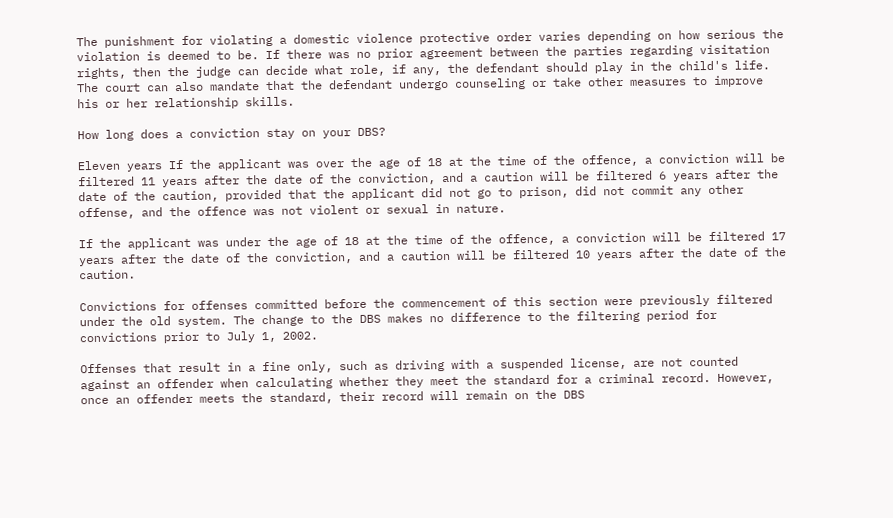The punishment for violating a domestic violence protective order varies depending on how serious the violation is deemed to be. If there was no prior agreement between the parties regarding visitation rights, then the judge can decide what role, if any, the defendant should play in the child's life. The court can also mandate that the defendant undergo counseling or take other measures to improve his or her relationship skills.

How long does a conviction stay on your DBS?

Eleven years If the applicant was over the age of 18 at the time of the offence, a conviction will be filtered 11 years after the date of the conviction, and a caution will be filtered 6 years after the date of the caution, provided that the applicant did not go to prison, did not commit any other offense, and the offence was not violent or sexual in nature.

If the applicant was under the age of 18 at the time of the offence, a conviction will be filtered 17 years after the date of the conviction, and a caution will be filtered 10 years after the date of the caution.

Convictions for offenses committed before the commencement of this section were previously filtered under the old system. The change to the DBS makes no difference to the filtering period for convictions prior to July 1, 2002.

Offenses that result in a fine only, such as driving with a suspended license, are not counted against an offender when calculating whether they meet the standard for a criminal record. However, once an offender meets the standard, their record will remain on the DBS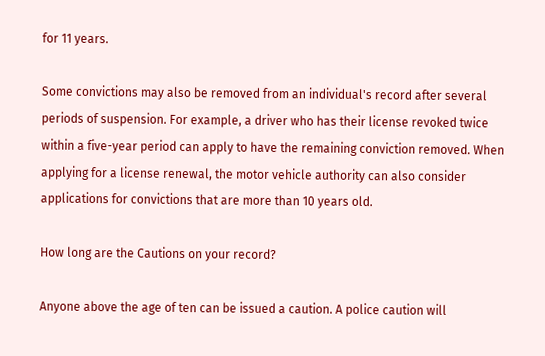for 11 years.

Some convictions may also be removed from an individual's record after several periods of suspension. For example, a driver who has their license revoked twice within a five-year period can apply to have the remaining conviction removed. When applying for a license renewal, the motor vehicle authority can also consider applications for convictions that are more than 10 years old.

How long are the Cautions on your record?

Anyone above the age of ten can be issued a caution. A police caution will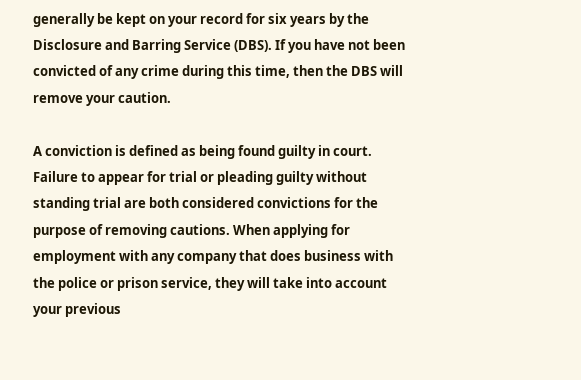generally be kept on your record for six years by the Disclosure and Barring Service (DBS). If you have not been convicted of any crime during this time, then the DBS will remove your caution.

A conviction is defined as being found guilty in court. Failure to appear for trial or pleading guilty without standing trial are both considered convictions for the purpose of removing cautions. When applying for employment with any company that does business with the police or prison service, they will take into account your previous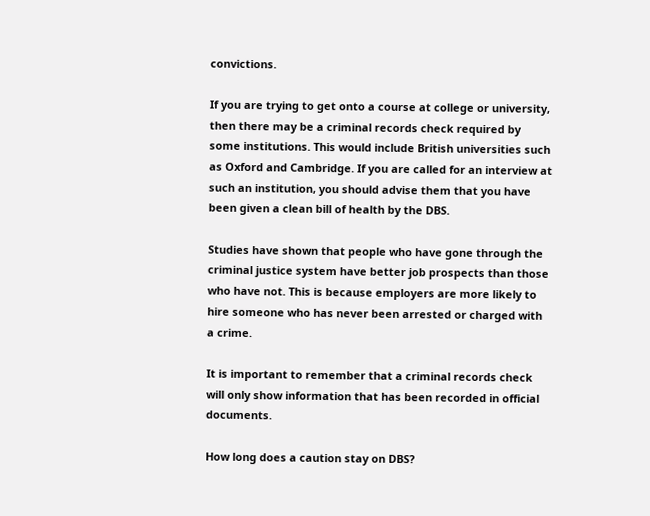convictions.

If you are trying to get onto a course at college or university, then there may be a criminal records check required by some institutions. This would include British universities such as Oxford and Cambridge. If you are called for an interview at such an institution, you should advise them that you have been given a clean bill of health by the DBS.

Studies have shown that people who have gone through the criminal justice system have better job prospects than those who have not. This is because employers are more likely to hire someone who has never been arrested or charged with a crime.

It is important to remember that a criminal records check will only show information that has been recorded in official documents.

How long does a caution stay on DBS?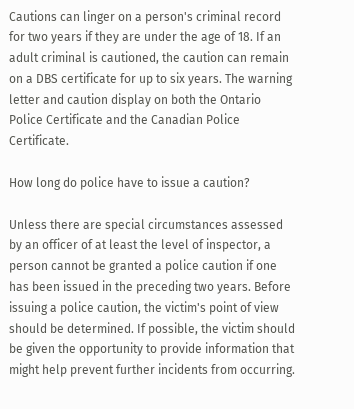Cautions can linger on a person's criminal record for two years if they are under the age of 18. If an adult criminal is cautioned, the caution can remain on a DBS certificate for up to six years. The warning letter and caution display on both the Ontario Police Certificate and the Canadian Police Certificate.

How long do police have to issue a caution?

Unless there are special circumstances assessed by an officer of at least the level of inspector, a person cannot be granted a police caution if one has been issued in the preceding two years. Before issuing a police caution, the victim's point of view should be determined. If possible, the victim should be given the opportunity to provide information that might help prevent further incidents from occurring.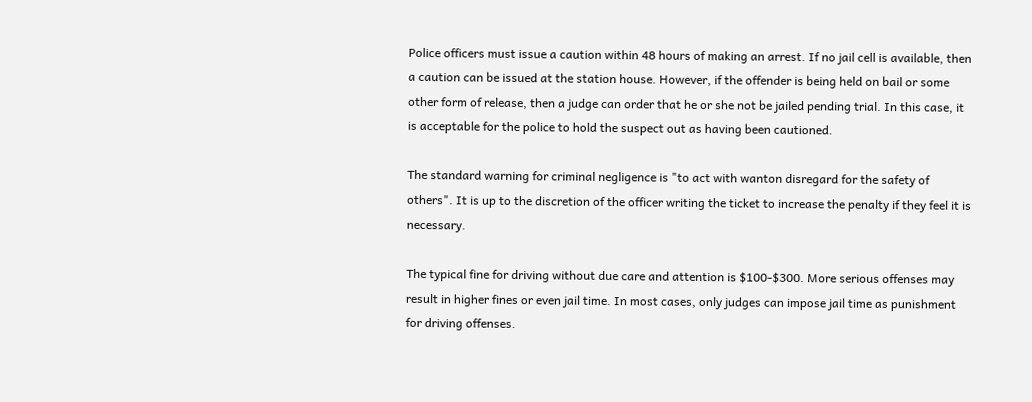Police officers must issue a caution within 48 hours of making an arrest. If no jail cell is available, then a caution can be issued at the station house. However, if the offender is being held on bail or some other form of release, then a judge can order that he or she not be jailed pending trial. In this case, it is acceptable for the police to hold the suspect out as having been cautioned.

The standard warning for criminal negligence is "to act with wanton disregard for the safety of others". It is up to the discretion of the officer writing the ticket to increase the penalty if they feel it is necessary.

The typical fine for driving without due care and attention is $100-$300. More serious offenses may result in higher fines or even jail time. In most cases, only judges can impose jail time as punishment for driving offenses.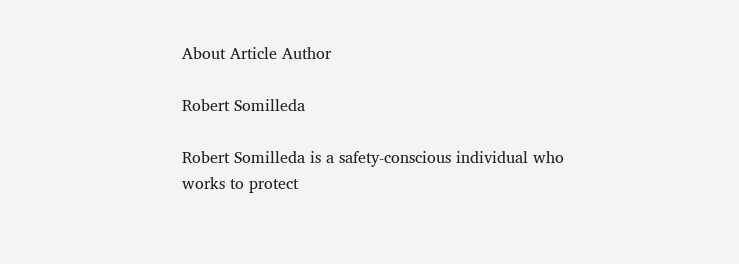About Article Author

Robert Somilleda

Robert Somilleda is a safety-conscious individual who works to protect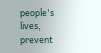people's lives, prevent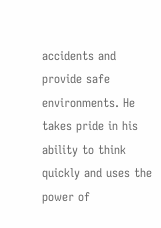accidents and provide safe environments. He takes pride in his ability to think quickly and uses the power of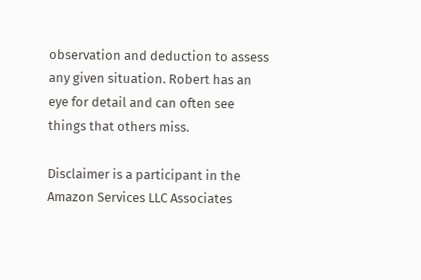observation and deduction to assess any given situation. Robert has an eye for detail and can often see things that others miss.

Disclaimer is a participant in the Amazon Services LLC Associates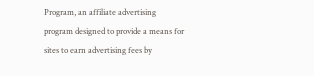Program, an affiliate advertising program designed to provide a means for sites to earn advertising fees by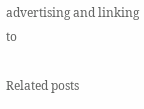advertising and linking to

Related posts